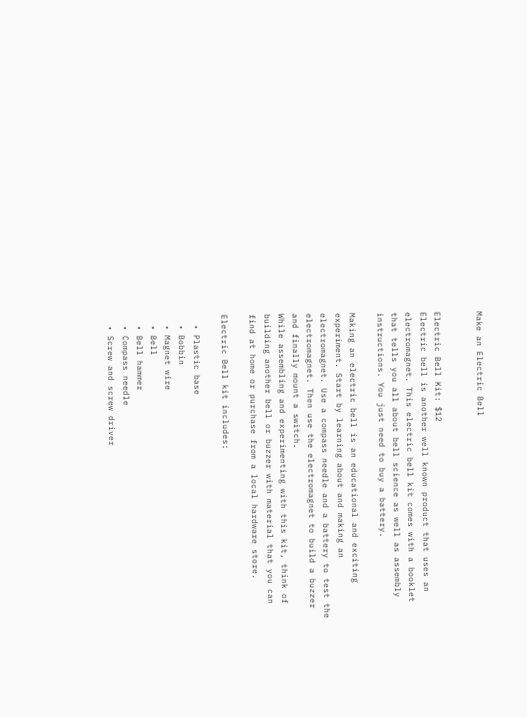Make an Electric Bell


Electric Bell Kit: $12
Electric bell is another well known product that uses an electromagnet. This electric bell kit comes with a booklet that tells you all about bell science as well as assembly instructions. You just need to buy a battery.

Making an electric bell is an educational and exciting experiment. Start by learning about and making an electromagnet. Use a compass needle and a battery to test the electromagnet. Then use the electromagnet to build a buzzer and finally mount a switch.
While assembling and experimenting with this kit, think of building another bell or buzzer with material that you can find at home or purchase from a local hardware store.

Electric Bell kit includes:

  • Plastic base
  • Bobbin
  • Magnet wire
  • Bell
  • Bell hammer
  • Compass needle
  • Screw and screw driver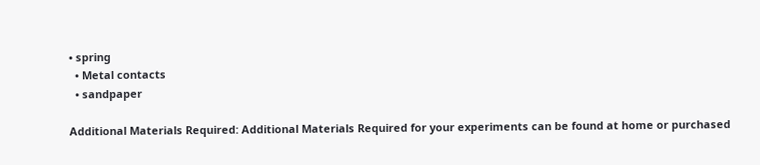• spring
  • Metal contacts
  • sandpaper

Additional Materials Required: Additional Materials Required for your experiments can be found at home or purchased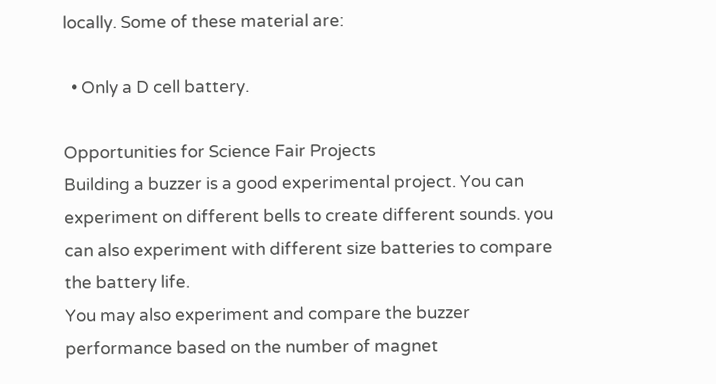locally. Some of these material are:

  • Only a D cell battery.

Opportunities for Science Fair Projects
Building a buzzer is a good experimental project. You can experiment on different bells to create different sounds. you can also experiment with different size batteries to compare the battery life.
You may also experiment and compare the buzzer performance based on the number of magnet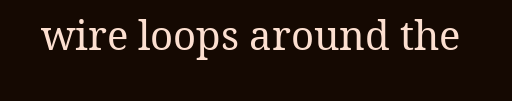wire loops around the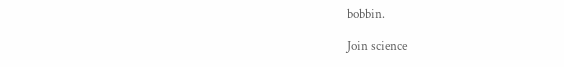bobbin.

Join science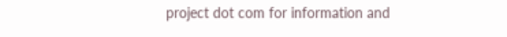project dot com for information and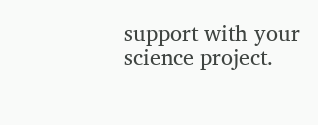support with your science project.